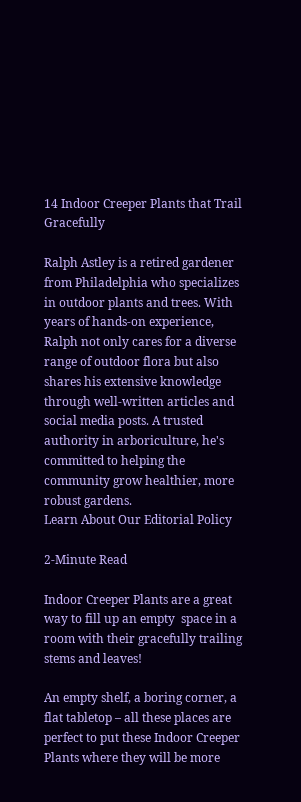14 Indoor Creeper Plants that Trail Gracefully

Ralph Astley is a retired gardener from Philadelphia who specializes in outdoor plants and trees. With years of hands-on experience, Ralph not only cares for a diverse range of outdoor flora but also shares his extensive knowledge through well-written articles and social media posts. A trusted authority in arboriculture, he's committed to helping the community grow healthier, more robust gardens.
Learn About Our Editorial Policy

2-Minute Read

Indoor Creeper Plants are a great way to fill up an empty  space in a room with their gracefully trailing stems and leaves!

An empty shelf, a boring corner, a flat tabletop – all these places are perfect to put these Indoor Creeper Plants where they will be more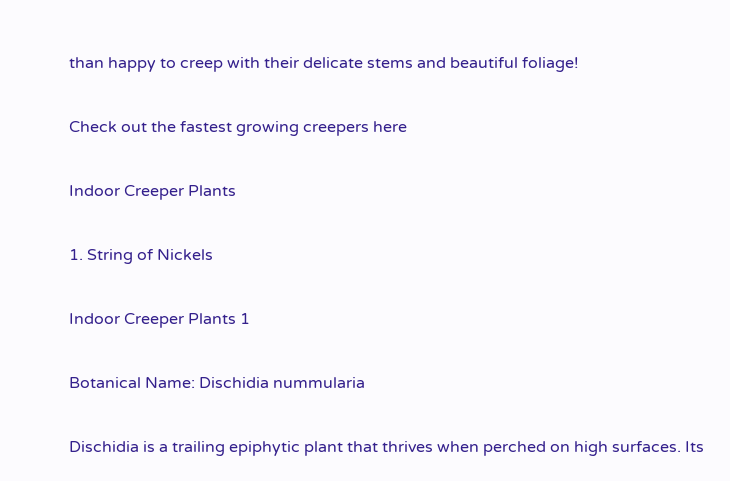than happy to creep with their delicate stems and beautiful foliage!

Check out the fastest growing creepers here

Indoor Creeper Plants

1. String of Nickels

Indoor Creeper Plants 1

Botanical Name: Dischidia nummularia

Dischidia is a trailing epiphytic plant that thrives when perched on high surfaces. Its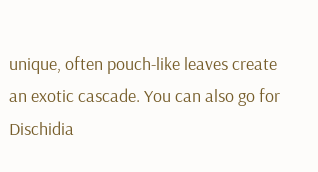unique, often pouch-like leaves create an exotic cascade. You can also go for Dischidia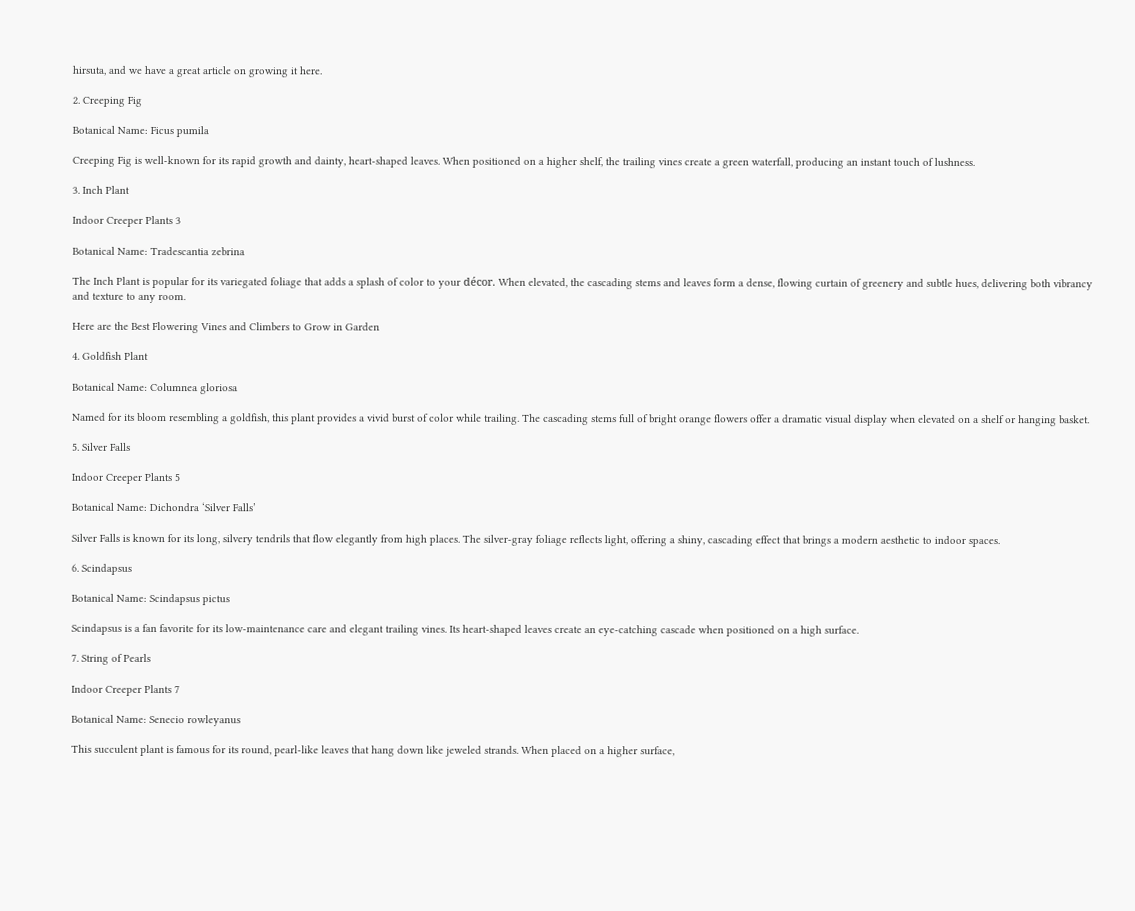hirsuta, and we have a great article on growing it here.

2. Creeping Fig

Botanical Name: Ficus pumila

Creeping Fig is well-known for its rapid growth and dainty, heart-shaped leaves. When positioned on a higher shelf, the trailing vines create a green waterfall, producing an instant touch of lushness.

3. Inch Plant

Indoor Creeper Plants 3

Botanical Name: Tradescantia zebrina

The Inch Plant is popular for its variegated foliage that adds a splash of color to your décor. When elevated, the cascading stems and leaves form a dense, flowing curtain of greenery and subtle hues, delivering both vibrancy and texture to any room.

Here are the Best Flowering Vines and Climbers to Grow in Garden

4. Goldfish Plant

Botanical Name: Columnea gloriosa

Named for its bloom resembling a goldfish, this plant provides a vivid burst of color while trailing. The cascading stems full of bright orange flowers offer a dramatic visual display when elevated on a shelf or hanging basket.

5. Silver Falls

Indoor Creeper Plants 5

Botanical Name: Dichondra ‘Silver Falls’

Silver Falls is known for its long, silvery tendrils that flow elegantly from high places. The silver-gray foliage reflects light, offering a shiny, cascading effect that brings a modern aesthetic to indoor spaces.

6. Scindapsus

Botanical Name: Scindapsus pictus

Scindapsus is a fan favorite for its low-maintenance care and elegant trailing vines. Its heart-shaped leaves create an eye-catching cascade when positioned on a high surface.

7. String of Pearls

Indoor Creeper Plants 7

Botanical Name: Senecio rowleyanus

This succulent plant is famous for its round, pearl-like leaves that hang down like jeweled strands. When placed on a higher surface,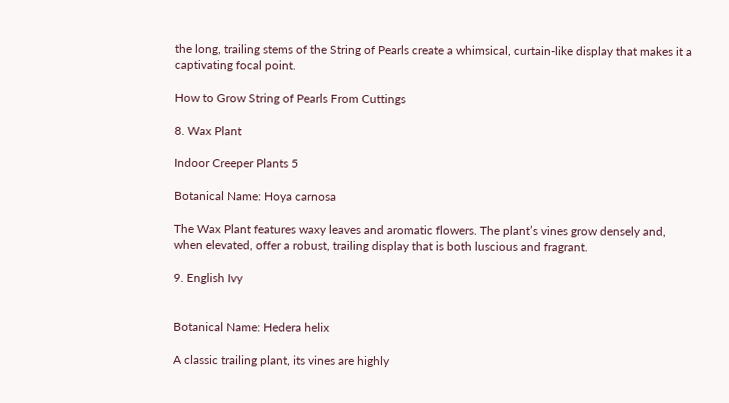the long, trailing stems of the String of Pearls create a whimsical, curtain-like display that makes it a captivating focal point.

How to Grow String of Pearls From Cuttings

8. Wax Plant

Indoor Creeper Plants 5

Botanical Name: Hoya carnosa

The Wax Plant features waxy leaves and aromatic flowers. The plant’s vines grow densely and, when elevated, offer a robust, trailing display that is both luscious and fragrant.

9. English Ivy


Botanical Name: Hedera helix

A classic trailing plant, its vines are highly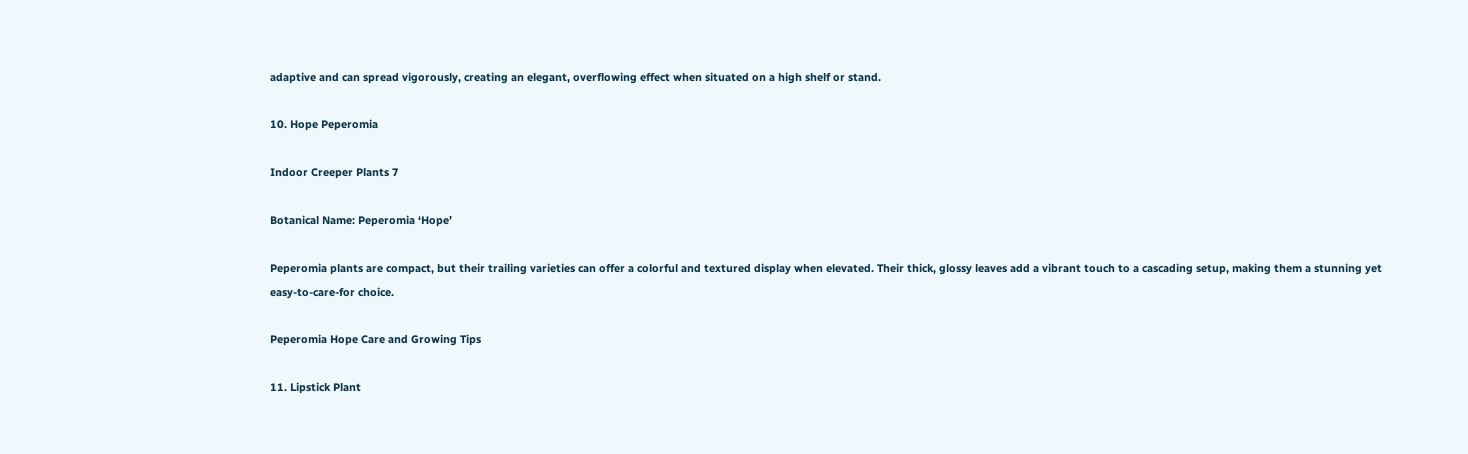adaptive and can spread vigorously, creating an elegant, overflowing effect when situated on a high shelf or stand.

10. Hope Peperomia

Indoor Creeper Plants 7

Botanical Name: Peperomia ‘Hope’

Peperomia plants are compact, but their trailing varieties can offer a colorful and textured display when elevated. Their thick, glossy leaves add a vibrant touch to a cascading setup, making them a stunning yet easy-to-care-for choice.

Peperomia Hope Care and Growing Tips

11. Lipstick Plant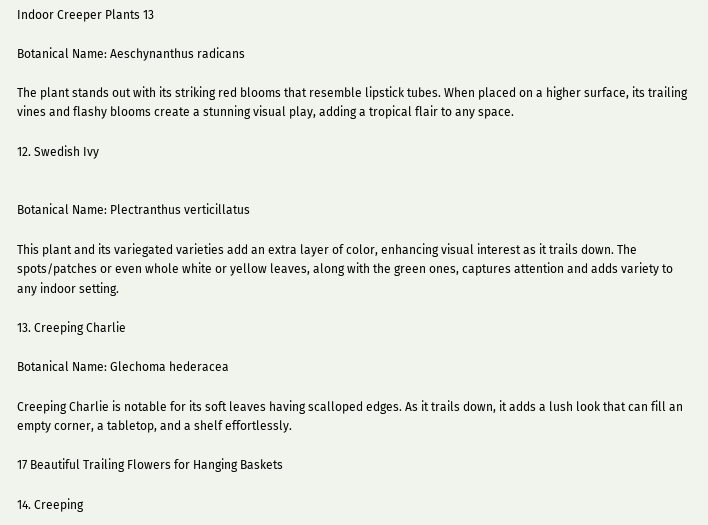Indoor Creeper Plants 13

Botanical Name: Aeschynanthus radicans

The plant stands out with its striking red blooms that resemble lipstick tubes. When placed on a higher surface, its trailing vines and flashy blooms create a stunning visual play, adding a tropical flair to any space.

12. Swedish Ivy


Botanical Name: Plectranthus verticillatus

This plant and its variegated varieties add an extra layer of color, enhancing visual interest as it trails down. The spots/patches or even whole white or yellow leaves, along with the green ones, captures attention and adds variety to any indoor setting.

13. Creeping Charlie

Botanical Name: Glechoma hederacea

Creeping Charlie is notable for its soft leaves having scalloped edges. As it trails down, it adds a lush look that can fill an empty corner, a tabletop, and a shelf effortlessly.

17 Beautiful Trailing Flowers for Hanging Baskets

14. Creeping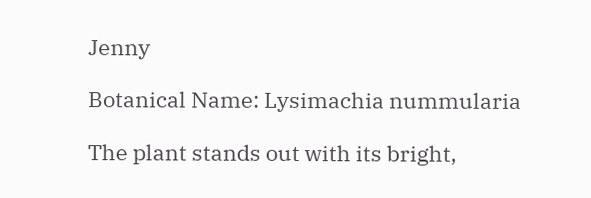Jenny

Botanical Name: Lysimachia nummularia

The plant stands out with its bright,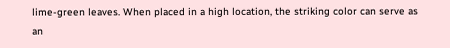lime-green leaves. When placed in a high location, the striking color can serve as an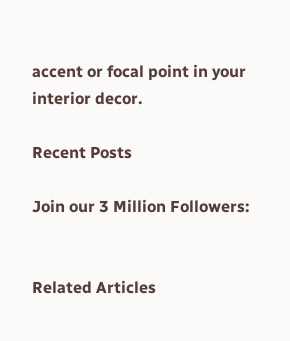accent or focal point in your interior decor.

Recent Posts

Join our 3 Million Followers:


Related Articles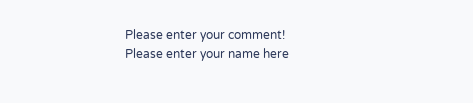Please enter your comment!
Please enter your name here